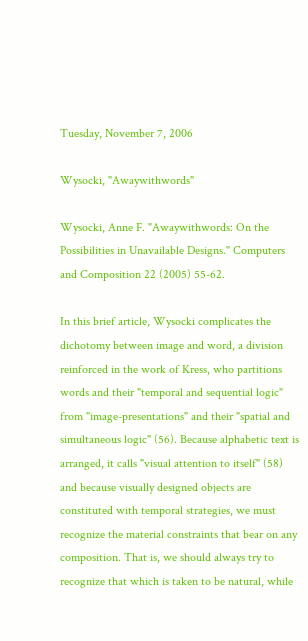Tuesday, November 7, 2006

Wysocki, "Awaywithwords"

Wysocki, Anne F. "Awaywithwords: On the Possibilities in Unavailable Designs." Computers and Composition 22 (2005) 55-62.

In this brief article, Wysocki complicates the dichotomy between image and word, a division reinforced in the work of Kress, who partitions words and their "temporal and sequential logic" from "image-presentations" and their "spatial and simultaneous logic" (56). Because alphabetic text is arranged, it calls "visual attention to itself" (58) and because visually designed objects are constituted with temporal strategies, we must recognize the material constraints that bear on any composition. That is, we should always try to recognize that which is taken to be natural, while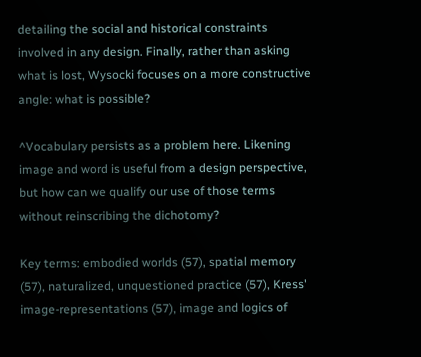detailing the social and historical constraints involved in any design. Finally, rather than asking what is lost, Wysocki focuses on a more constructive angle: what is possible?

^Vocabulary persists as a problem here. Likening image and word is useful from a design perspective, but how can we qualify our use of those terms without reinscribing the dichotomy?

Key terms: embodied worlds (57), spatial memory (57), naturalized, unquestioned practice (57), Kress' image-representations (57), image and logics of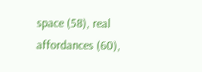space (58), real affordances (60),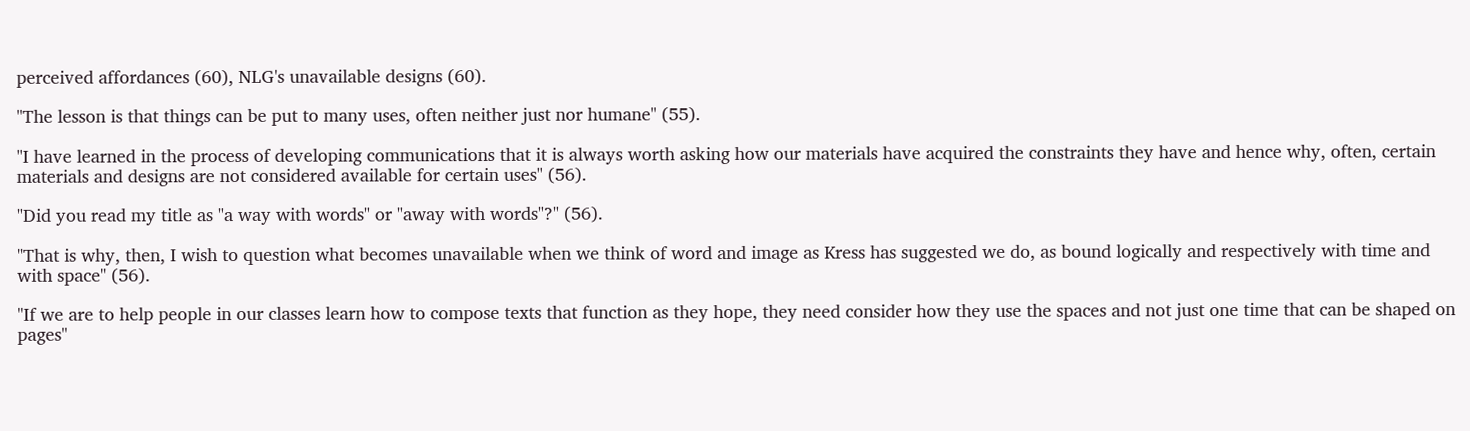perceived affordances (60), NLG's unavailable designs (60).

"The lesson is that things can be put to many uses, often neither just nor humane" (55).

"I have learned in the process of developing communications that it is always worth asking how our materials have acquired the constraints they have and hence why, often, certain materials and designs are not considered available for certain uses" (56).

"Did you read my title as "a way with words" or "away with words"?" (56).

"That is why, then, I wish to question what becomes unavailable when we think of word and image as Kress has suggested we do, as bound logically and respectively with time and with space" (56).

"If we are to help people in our classes learn how to compose texts that function as they hope, they need consider how they use the spaces and not just one time that can be shaped on pages"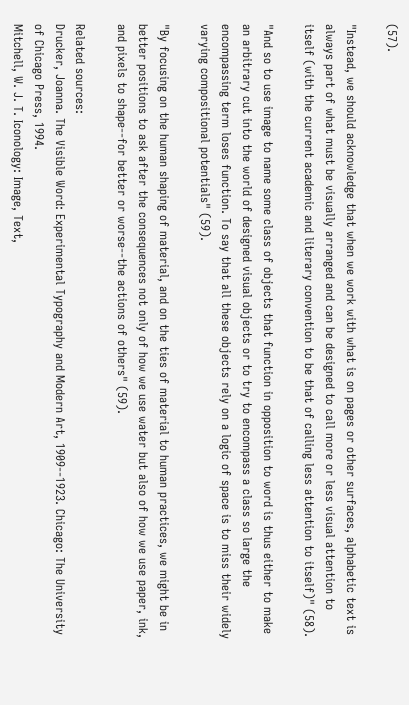(57).

"Instead, we should acknowledge that when we work with what is on pages or other surfaces, alphabetic text is always part of what must be visually arranged and can be designed to call more or less visual attention to itself (with the current academic and literary convention to be that of calling less attention to itself)" (58).

"And so to use image to name some class of objects that function in opposition to word is thus either to make an arbitrary cut into the world of designed visual objects or to try to encompass a class so large the encompassing term loses function. To say that all these objects rely on a logic of space is to miss their widely varying compositional potentials" (59).

"By focusing on the human shaping of material, and on the ties of material to human practices, we might be in better positions to ask after the consequences not only of how we use water but also of how we use paper, ink, and pixels to shape--for better or worse--the actions of others" (59).

Related sources:
Drucker, Joanna. The Visible Word: Experimental Typography and Modern Art, 1909--1923. Chicago: The University of Chicago Press, 1994.
Mitchell, W. J. T. Iconology: Image, Text,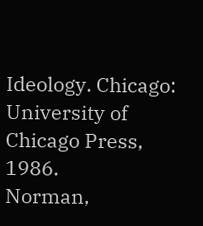Ideology. Chicago: University of Chicago Press, 1986.
Norman,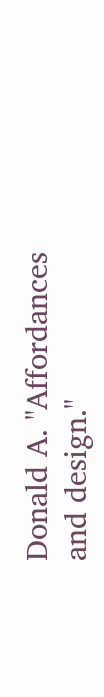Donald A. "Affordances and design."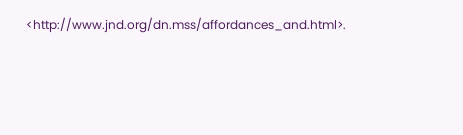<http://www.jnd.org/dn.mss/affordances_and.html>.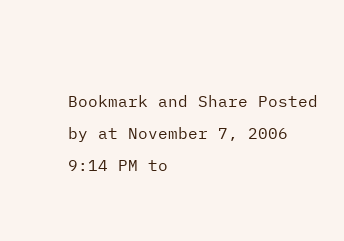Bookmark and Share Posted by at November 7, 2006 9:14 PM to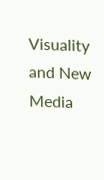Visuality and New Media